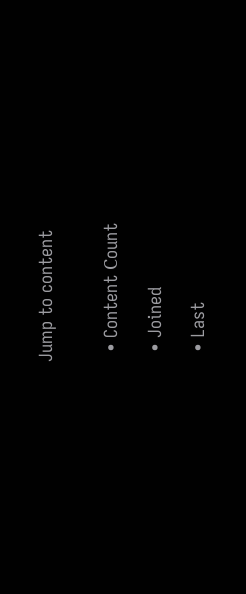Jump to content


  • Content Сount

  • Joined

  • Last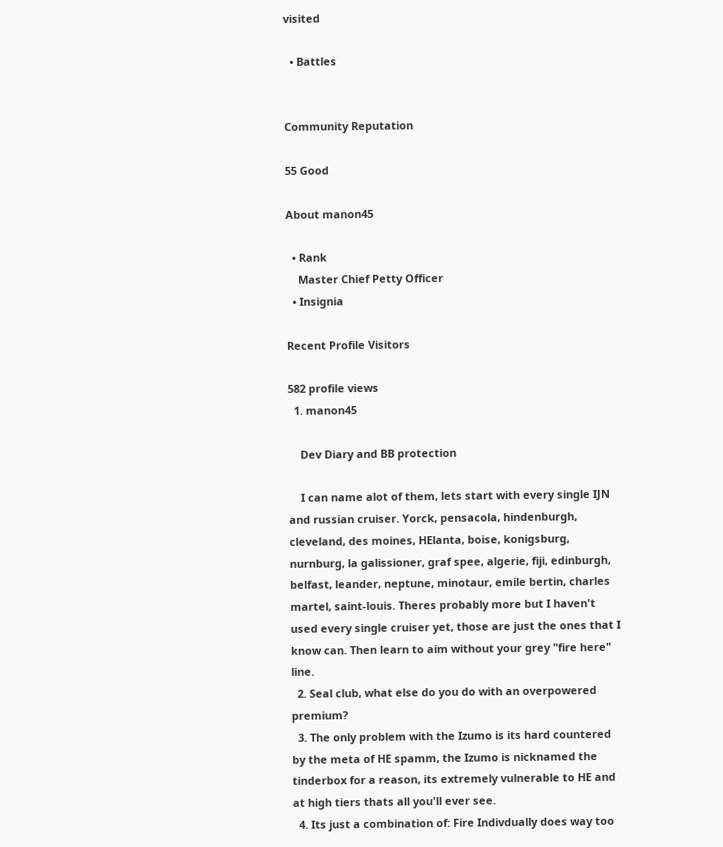visited

  • Battles


Community Reputation

55 Good

About manon45

  • Rank
    Master Chief Petty Officer
  • Insignia

Recent Profile Visitors

582 profile views
  1. manon45

    Dev Diary and BB protection

    I can name alot of them, lets start with every single IJN and russian cruiser. Yorck, pensacola, hindenburgh, cleveland, des moines, HElanta, boise, konigsburg, nurnburg, la galissioner, graf spee, algerie, fiji, edinburgh, belfast, leander, neptune, minotaur, emile bertin, charles martel, saint-louis. Theres probably more but I haven't used every single cruiser yet, those are just the ones that I know can. Then learn to aim without your grey "fire here" line.
  2. Seal club, what else do you do with an overpowered premium?
  3. The only problem with the Izumo is its hard countered by the meta of HE spamm, the Izumo is nicknamed the tinderbox for a reason, its extremely vulnerable to HE and at high tiers thats all you'll ever see.
  4. Its just a combination of: Fire Indivdually does way too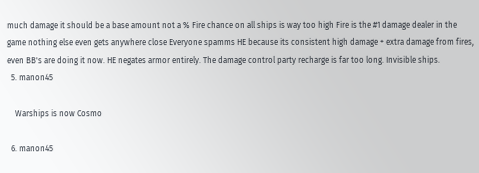much damage it should be a base amount not a % Fire chance on all ships is way too high Fire is the #1 damage dealer in the game nothing else even gets anywhere close Everyone spamms HE because its consistent high damage + extra damage from fires, even BB's are doing it now. HE negates armor entirely. The damage control party recharge is far too long. Invisible ships.
  5. manon45

    Warships is now Cosmo

  6. manon45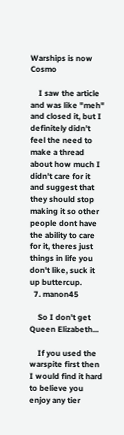Warships is now Cosmo

    I saw the article and was like "meh" and closed it, but I definitely didn't feel the need to make a thread about how much I didn't care for it and suggest that they should stop making it so other people dont have the ability to care for it, theres just things in life you don't like, suck it up buttercup.
  7. manon45

    So I don't get Queen Elizabeth...

    If you used the warspite first then I would find it hard to believe you enjoy any tier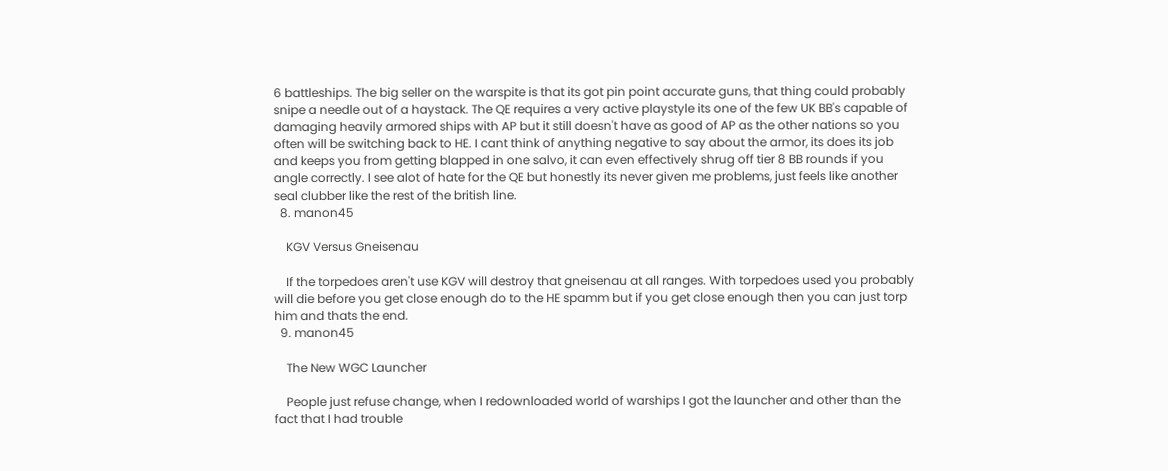6 battleships. The big seller on the warspite is that its got pin point accurate guns, that thing could probably snipe a needle out of a haystack. The QE requires a very active playstyle its one of the few UK BB's capable of damaging heavily armored ships with AP but it still doesn't have as good of AP as the other nations so you often will be switching back to HE. I cant think of anything negative to say about the armor, its does its job and keeps you from getting blapped in one salvo, it can even effectively shrug off tier 8 BB rounds if you angle correctly. I see alot of hate for the QE but honestly its never given me problems, just feels like another seal clubber like the rest of the british line.
  8. manon45

    KGV Versus Gneisenau

    If the torpedoes aren't use KGV will destroy that gneisenau at all ranges. With torpedoes used you probably will die before you get close enough do to the HE spamm but if you get close enough then you can just torp him and thats the end.
  9. manon45

    The New WGC Launcher

    People just refuse change, when I redownloaded world of warships I got the launcher and other than the fact that I had trouble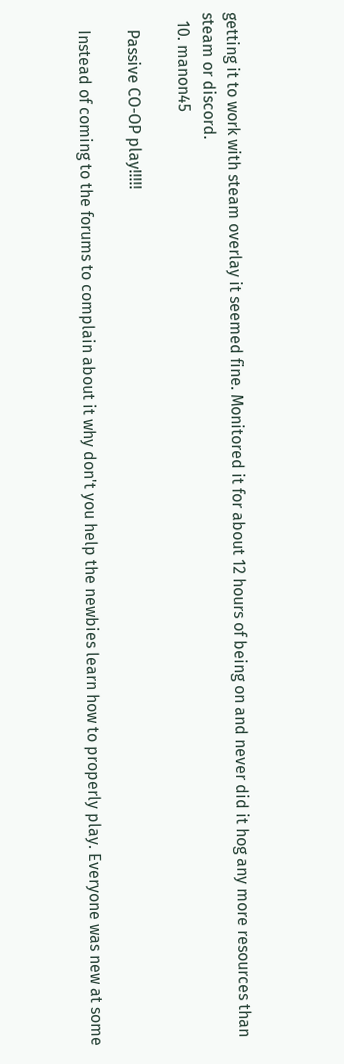getting it to work with steam overlay it seemed fine. Monitored it for about 12 hours of being on and never did it hog any more resources than steam or discord.
  10. manon45

    Passive CO-OP play!!!!!

    Instead of coming to the forums to complain about it why don't you help the newbies learn how to properly play. Everyone was new at some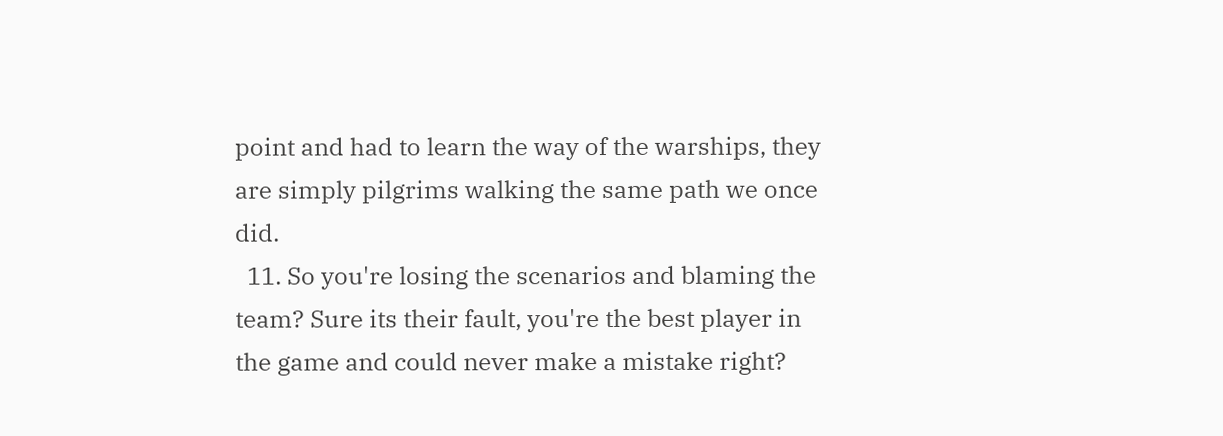point and had to learn the way of the warships, they are simply pilgrims walking the same path we once did.
  11. So you're losing the scenarios and blaming the team? Sure its their fault, you're the best player in the game and could never make a mistake right?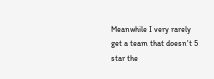Meanwhile I very rarely get a team that doesn't 5 star the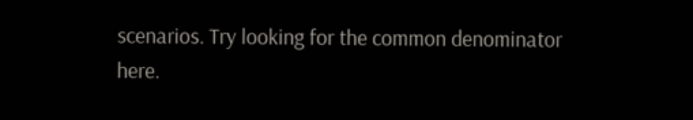scenarios. Try looking for the common denominator here.